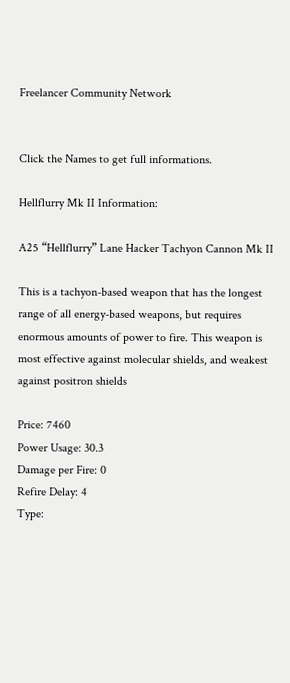Freelancer Community Network


Click the Names to get full informations.

Hellflurry Mk II Information:

A25 “Hellflurry” Lane Hacker Tachyon Cannon Mk II

This is a tachyon-based weapon that has the longest range of all energy-based weapons, but requires enormous amounts of power to fire. This weapon is most effective against molecular shields, and weakest against positron shields

Price: 7460
Power Usage: 30.3
Damage per Fire: 0
Refire Delay: 4
Type: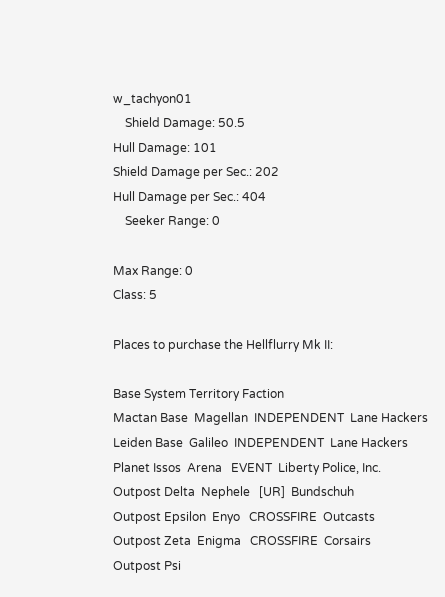w_tachyon01
    Shield Damage: 50.5
Hull Damage: 101
Shield Damage per Sec.: 202
Hull Damage per Sec.: 404
    Seeker Range: 0

Max Range: 0
Class: 5

Places to purchase the Hellflurry Mk II:

Base System Territory Faction
Mactan Base  Magellan  INDEPENDENT  Lane Hackers
Leiden Base  Galileo  INDEPENDENT  Lane Hackers
Planet Issos  Arena   EVENT  Liberty Police, Inc.
Outpost Delta  Nephele   [UR]  Bundschuh
Outpost Epsilon  Enyo   CROSSFIRE  Outcasts
Outpost Zeta  Enigma   CROSSFIRE  Corsairs
Outpost Psi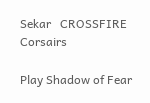Sekar   CROSSFIRE  Corsairs

Play Shadow of Fear